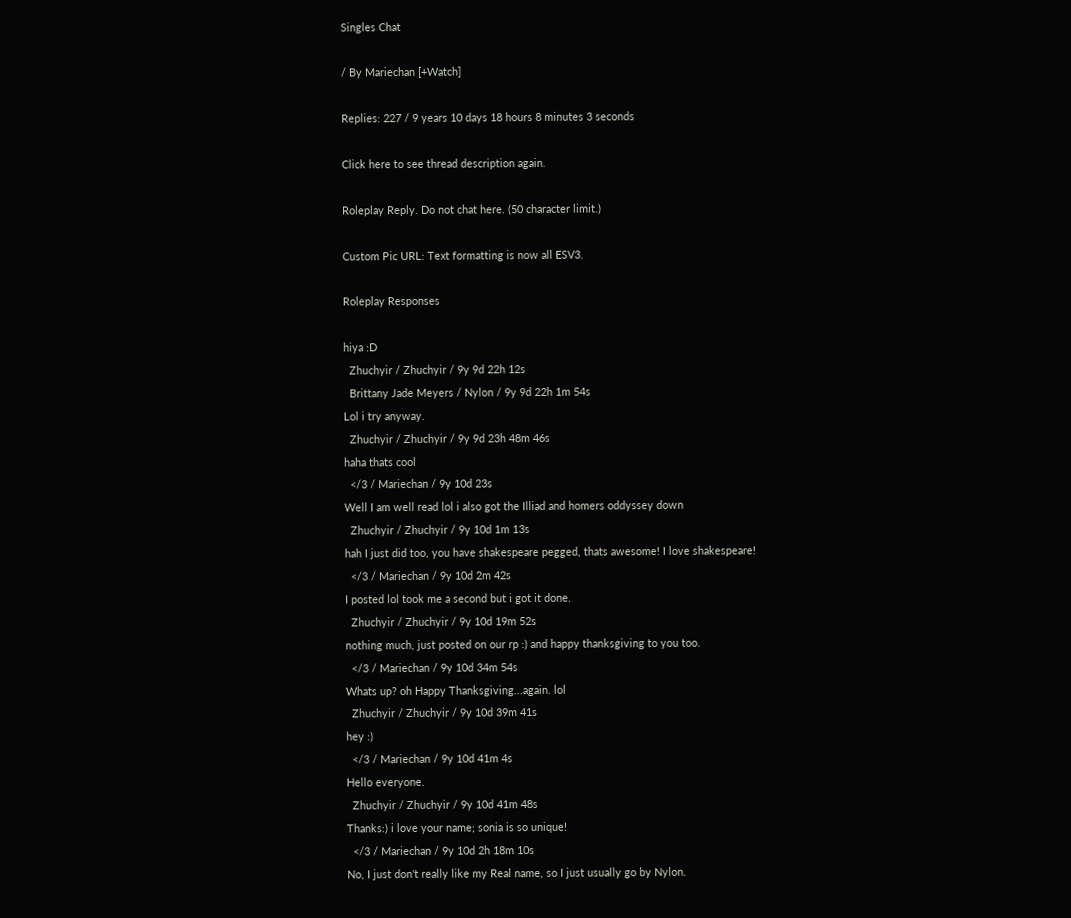Singles Chat

/ By Mariechan [+Watch]

Replies: 227 / 9 years 10 days 18 hours 8 minutes 3 seconds

Click here to see thread description again.

Roleplay Reply. Do not chat here. (50 character limit.)

Custom Pic URL: Text formatting is now all ESV3.

Roleplay Responses

hiya :D
  Zhuchyir / Zhuchyir / 9y 9d 22h 12s
  Brittany Jade Meyers / Nylon / 9y 9d 22h 1m 54s
Lol i try anyway.
  Zhuchyir / Zhuchyir / 9y 9d 23h 48m 46s
haha thats cool
  </3 / Mariechan / 9y 10d 23s
Well I am well read lol i also got the Illiad and homers oddyssey down
  Zhuchyir / Zhuchyir / 9y 10d 1m 13s
hah I just did too, you have shakespeare pegged, thats awesome! I love shakespeare!
  </3 / Mariechan / 9y 10d 2m 42s
I posted lol took me a second but i got it done.
  Zhuchyir / Zhuchyir / 9y 10d 19m 52s
nothing much, just posted on our rp :) and happy thanksgiving to you too.
  </3 / Mariechan / 9y 10d 34m 54s
Whats up? oh Happy Thanksgiving...again. lol
  Zhuchyir / Zhuchyir / 9y 10d 39m 41s
hey :)
  </3 / Mariechan / 9y 10d 41m 4s
Hello everyone.
  Zhuchyir / Zhuchyir / 9y 10d 41m 48s
Thanks:) i love your name; sonia is so unique!
  </3 / Mariechan / 9y 10d 2h 18m 10s
No, I just don't really like my Real name, so I just usually go by Nylon.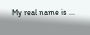My real name is ...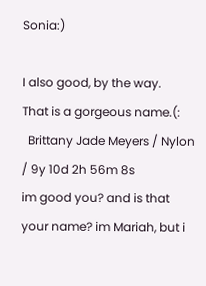Sonia:)

I also good, by the way.
That is a gorgeous name.(:
  Brittany Jade Meyers / Nylon / 9y 10d 2h 56m 8s
im good you? and is that your name? im Mariah, but i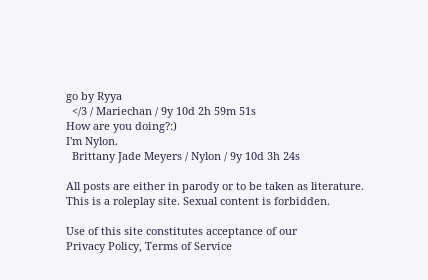go by Ryya
  </3 / Mariechan / 9y 10d 2h 59m 51s
How are you doing?:)
I'm Nylon.
  Brittany Jade Meyers / Nylon / 9y 10d 3h 24s

All posts are either in parody or to be taken as literature. This is a roleplay site. Sexual content is forbidden.

Use of this site constitutes acceptance of our
Privacy Policy, Terms of Service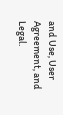and Use, User Agreement, and Legal.